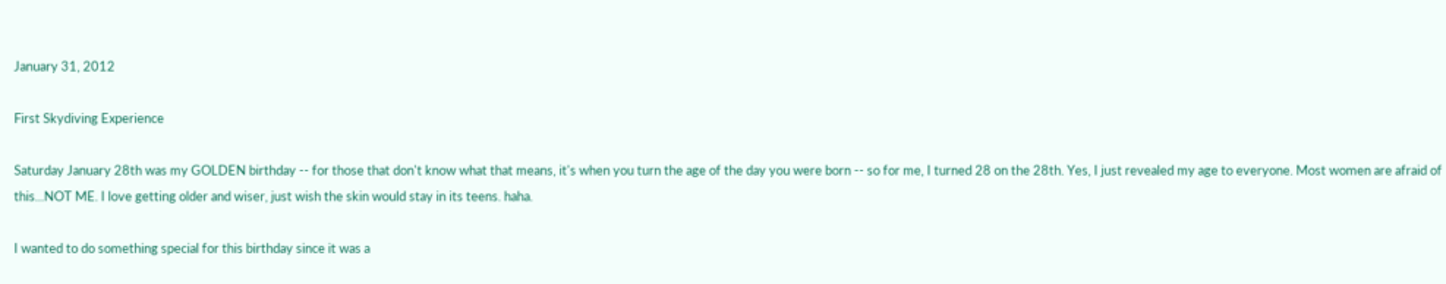January 31, 2012

First Skydiving Experience

Saturday January 28th was my GOLDEN birthday -- for those that don't know what that means, it's when you turn the age of the day you were born -- so for me, I turned 28 on the 28th. Yes, I just revealed my age to everyone. Most women are afraid of this...NOT ME. I love getting older and wiser, just wish the skin would stay in its teens. haha.

I wanted to do something special for this birthday since it was a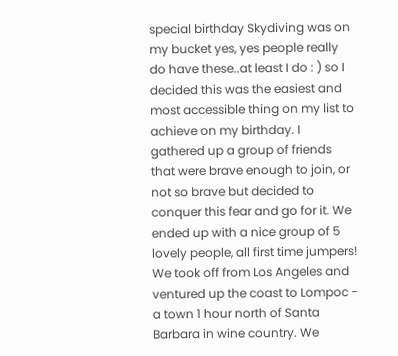special birthday Skydiving was on my bucket yes, yes people really do have these..at least I do : ) so I decided this was the easiest and most accessible thing on my list to achieve on my birthday. I gathered up a group of friends that were brave enough to join, or not so brave but decided to conquer this fear and go for it. We ended up with a nice group of 5 lovely people, all first time jumpers! We took off from Los Angeles and ventured up the coast to Lompoc - a town 1 hour north of Santa Barbara in wine country. We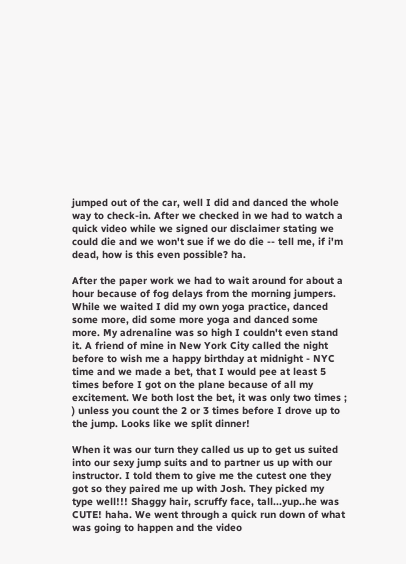jumped out of the car, well I did and danced the whole way to check-in. After we checked in we had to watch a quick video while we signed our disclaimer stating we could die and we won't sue if we do die -- tell me, if i'm dead, how is this even possible? ha.

After the paper work we had to wait around for about a hour because of fog delays from the morning jumpers. While we waited I did my own yoga practice, danced some more, did some more yoga and danced some more. My adrenaline was so high I couldn't even stand it. A friend of mine in New York City called the night before to wish me a happy birthday at midnight - NYC time and we made a bet, that I would pee at least 5 times before I got on the plane because of all my excitement. We both lost the bet, it was only two times ; ) unless you count the 2 or 3 times before I drove up to the jump. Looks like we split dinner!

When it was our turn they called us up to get us suited into our sexy jump suits and to partner us up with our instructor. I told them to give me the cutest one they got so they paired me up with Josh. They picked my type well!!! Shaggy hair, scruffy face, tall...yup..he was CUTE! haha. We went through a quick run down of what was going to happen and the video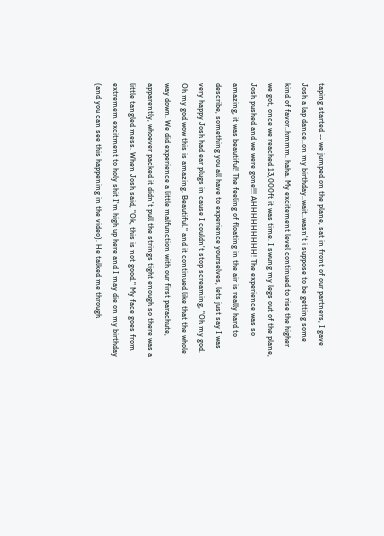taping started -- we jumped on the plane, sat in front of our partners, I gave Josh a lap dance..on my birthday..wait..wasn't i suppose to be getting some kind of favor..hmmm. haha. My excitement level continued to rise the higher we got, once we reached 13,000ft it was time. I swung my legs out of the plane, Josh pushed and we were gone!!! AHHHHHHHHH! The experience was so amazing, it was beautiful! The feeling of floating in the air is really hard to describe, something you all have to experience yourselves, lets just say I was very happy Josh had ear plugs in cause I couldn't stop screaming, "Oh my god. Oh my god wow this is amazing. Beautiful." and it continued like that the whole way down. We did experience a little malfunction with our first parachute, apparently, whoever packed it didn't pull the strings tight enough so there was a little tangled mess. When Josh said, "Ok, this is not good." My face goes from extremem excitment to holy shit I'm high up here and I may die on my birthday (and you can see this happening in the video). He talked me through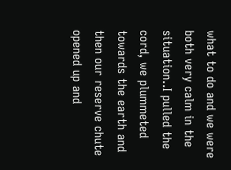what to do and we were both very calm in the situation..I pulled the cord, we plummeted towards the earth and then our reserve chute opened up and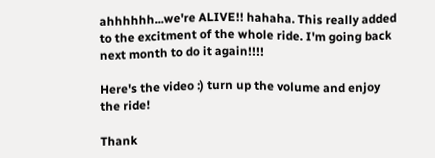ahhhhhh...we're ALIVE!! hahaha. This really added to the excitment of the whole ride. I'm going back next month to do it again!!!!

Here's the video :) turn up the volume and enjoy the ride!

Thank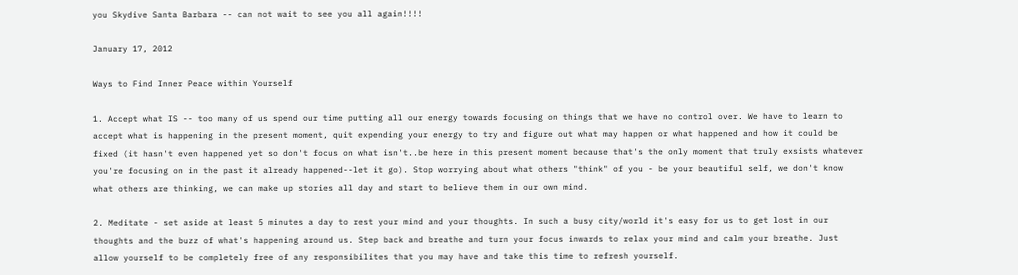you Skydive Santa Barbara -- can not wait to see you all again!!!!

January 17, 2012

Ways to Find Inner Peace within Yourself

1. Accept what IS -- too many of us spend our time putting all our energy towards focusing on things that we have no control over. We have to learn to accept what is happening in the present moment, quit expending your energy to try and figure out what may happen or what happened and how it could be fixed (it hasn't even happened yet so don't focus on what isn't..be here in this present moment because that's the only moment that truly exsists whatever you're focusing on in the past it already happened--let it go). Stop worrying about what others "think" of you - be your beautiful self, we don't know what others are thinking, we can make up stories all day and start to believe them in our own mind.

2. Meditate - set aside at least 5 minutes a day to rest your mind and your thoughts. In such a busy city/world it's easy for us to get lost in our thoughts and the buzz of what's happening around us. Step back and breathe and turn your focus inwards to relax your mind and calm your breathe. Just allow yourself to be completely free of any responsibilites that you may have and take this time to refresh yourself.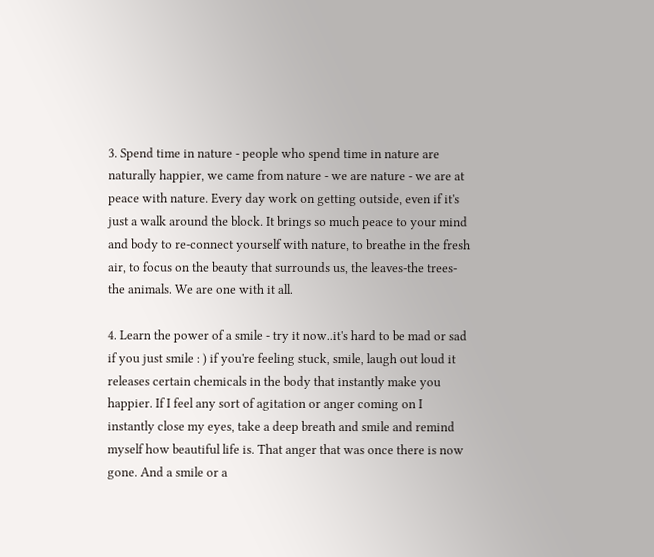3. Spend time in nature - people who spend time in nature are naturally happier, we came from nature - we are nature - we are at peace with nature. Every day work on getting outside, even if it's just a walk around the block. It brings so much peace to your mind and body to re-connect yourself with nature, to breathe in the fresh air, to focus on the beauty that surrounds us, the leaves-the trees-the animals. We are one with it all.

4. Learn the power of a smile - try it now..it's hard to be mad or sad if you just smile : ) if you're feeling stuck, smile, laugh out loud it releases certain chemicals in the body that instantly make you happier. If I feel any sort of agitation or anger coming on I instantly close my eyes, take a deep breath and smile and remind myself how beautiful life is. That anger that was once there is now gone. And a smile or a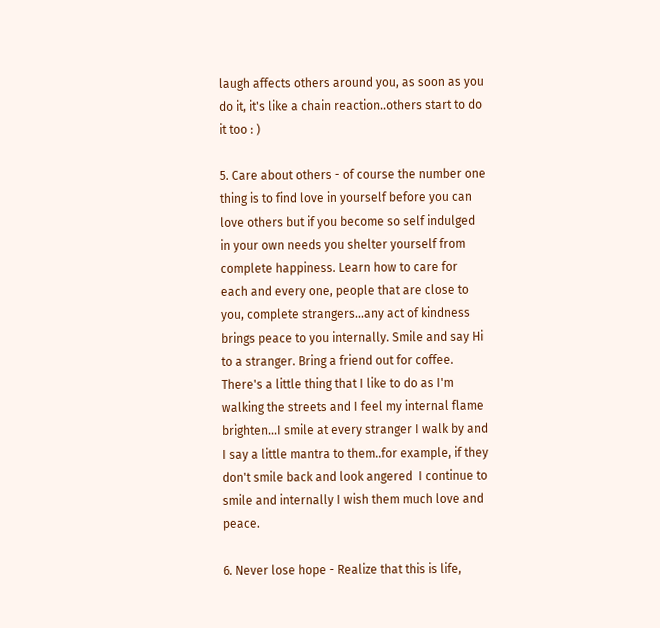laugh affects others around you, as soon as you do it, it's like a chain reaction..others start to do it too : )

5. Care about others - of course the number one thing is to find love in yourself before you can love others but if you become so self indulged in your own needs you shelter yourself from complete happiness. Learn how to care for each and every one, people that are close to you, complete strangers...any act of kindness brings peace to you internally. Smile and say Hi to a stranger. Bring a friend out for coffee. There's a little thing that I like to do as I'm walking the streets and I feel my internal flame brighten...I smile at every stranger I walk by and I say a little mantra to them..for example, if they don't smile back and look angered  I continue to smile and internally I wish them much love and peace.

6. Never lose hope - Realize that this is life,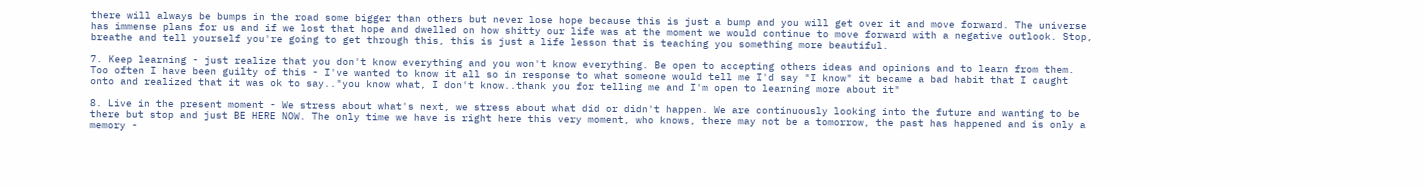there will always be bumps in the road some bigger than others but never lose hope because this is just a bump and you will get over it and move forward. The universe has immense plans for us and if we lost that hope and dwelled on how shitty our life was at the moment we would continue to move forward with a negative outlook. Stop, breathe and tell yourself you're going to get through this, this is just a life lesson that is teaching you something more beautiful.

7. Keep learning - just realize that you don't know everything and you won't know everything. Be open to accepting others ideas and opinions and to learn from them. Too often I have been guilty of this - I've wanted to know it all so in response to what someone would tell me I'd say "I know" it became a bad habit that I caught onto and realized that it was ok to say.."you know what, I don't know..thank you for telling me and I'm open to learning more about it"

8. Live in the present moment - We stress about what's next, we stress about what did or didn't happen. We are continuously looking into the future and wanting to be there but stop and just BE HERE NOW. The only time we have is right here this very moment, who knows, there may not be a tomorrow, the past has happened and is only a memory -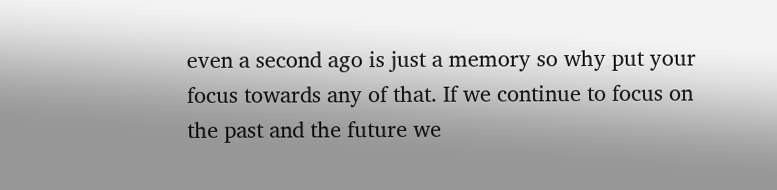even a second ago is just a memory so why put your focus towards any of that. If we continue to focus on the past and the future we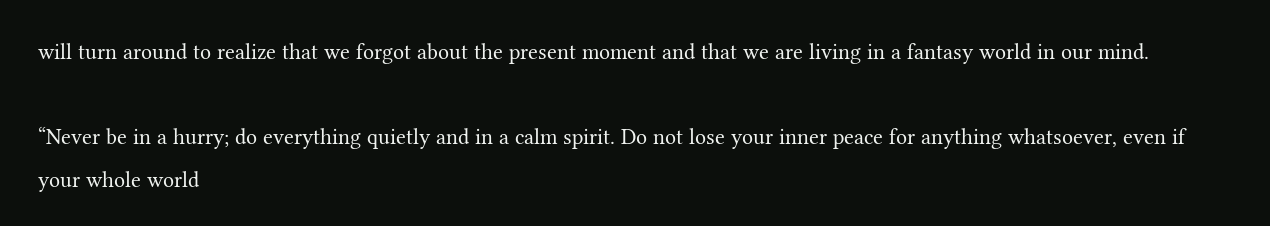will turn around to realize that we forgot about the present moment and that we are living in a fantasy world in our mind.

“Never be in a hurry; do everything quietly and in a calm spirit. Do not lose your inner peace for anything whatsoever, even if your whole world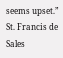seems upset.”
St. Francis de Sales